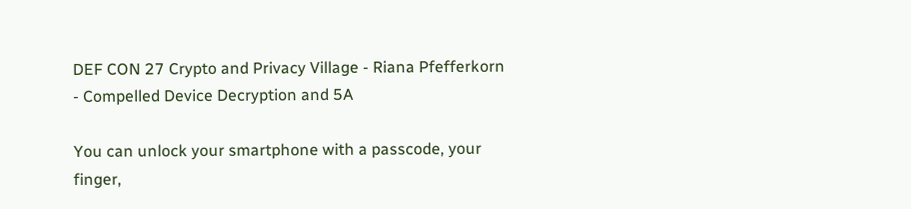DEF CON 27 Crypto and Privacy Village - Riana Pfefferkorn - Compelled Device Decryption and 5A

You can unlock your smartphone with a passcode, your finger,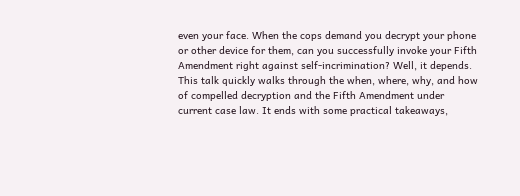even your face. When the cops demand you decrypt your phone or other device for them, can you successfully invoke your Fifth Amendment right against self-incrimination? Well, it depends. This talk quickly walks through the when, where, why, and how of compelled decryption and the Fifth Amendment under current case law. It ends with some practical takeaways,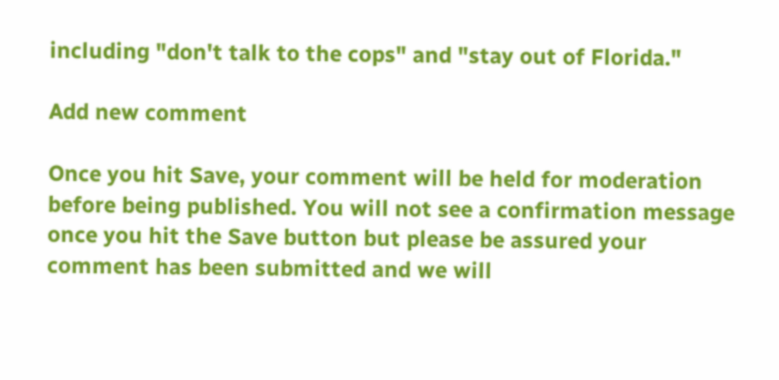including "don't talk to the cops" and "stay out of Florida."

Add new comment

Once you hit Save, your comment will be held for moderation before being published. You will not see a confirmation message once you hit the Save button but please be assured your comment has been submitted and we will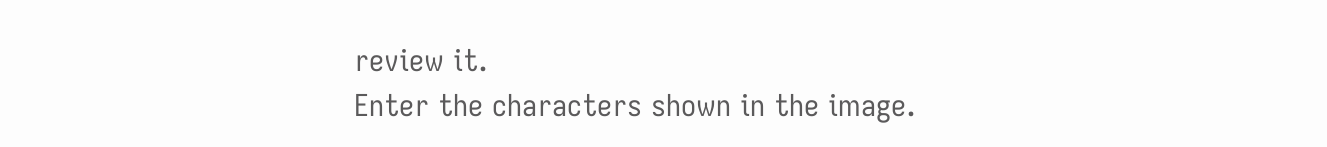review it.
Enter the characters shown in the image.